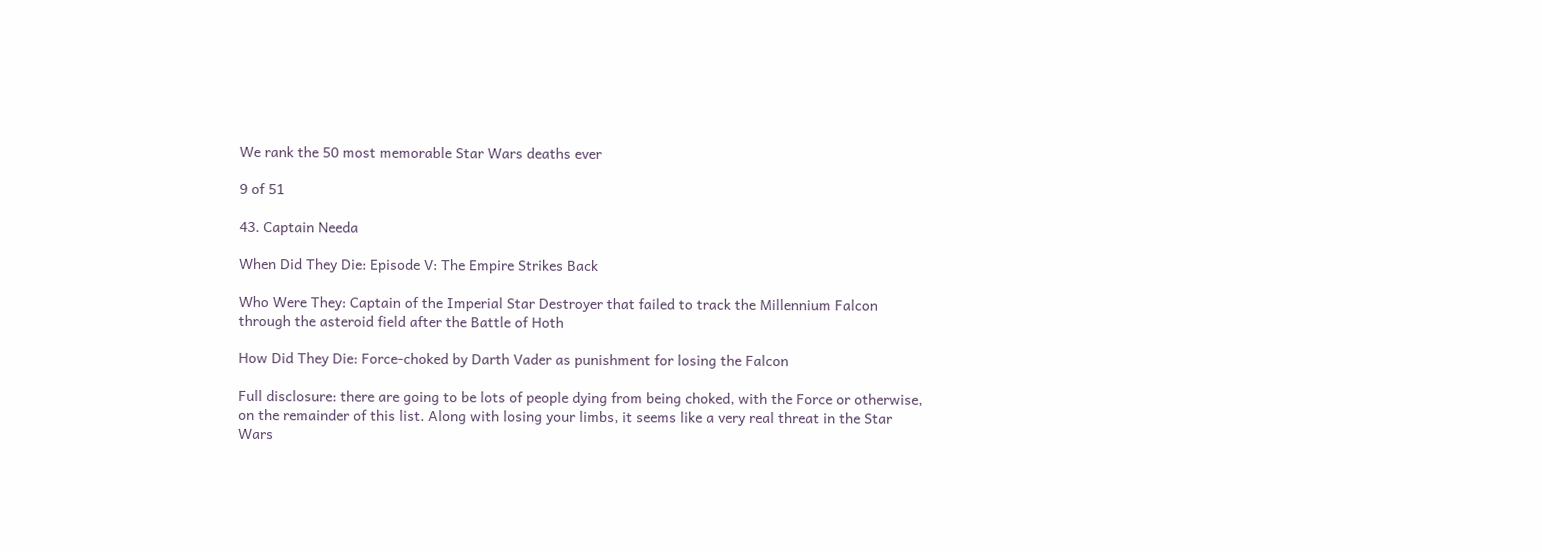We rank the 50 most memorable Star Wars deaths ever

9 of 51

43. Captain Needa

When Did They Die: Episode V: The Empire Strikes Back

Who Were They: Captain of the Imperial Star Destroyer that failed to track the Millennium Falcon through the asteroid field after the Battle of Hoth

How Did They Die: Force-choked by Darth Vader as punishment for losing the Falcon

Full disclosure: there are going to be lots of people dying from being choked, with the Force or otherwise, on the remainder of this list. Along with losing your limbs, it seems like a very real threat in the Star Wars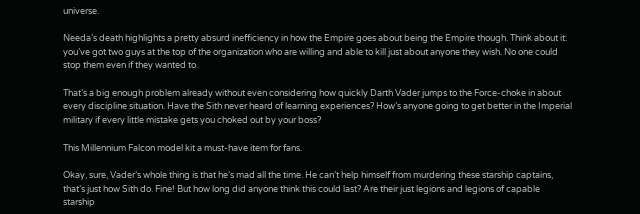universe.

Needa’s death highlights a pretty absurd inefficiency in how the Empire goes about being the Empire though. Think about it: you’ve got two guys at the top of the organization who are willing and able to kill just about anyone they wish. No one could stop them even if they wanted to.

That’s a big enough problem already without even considering how quickly Darth Vader jumps to the Force-choke in about every discipline situation. Have the Sith never heard of learning experiences? How’s anyone going to get better in the Imperial military if every little mistake gets you choked out by your boss?

This Millennium Falcon model kit a must-have item for fans.

Okay, sure, Vader’s whole thing is that he’s mad all the time. He can’t help himself from murdering these starship captains, that’s just how Sith do. Fine! But how long did anyone think this could last? Are their just legions and legions of capable starship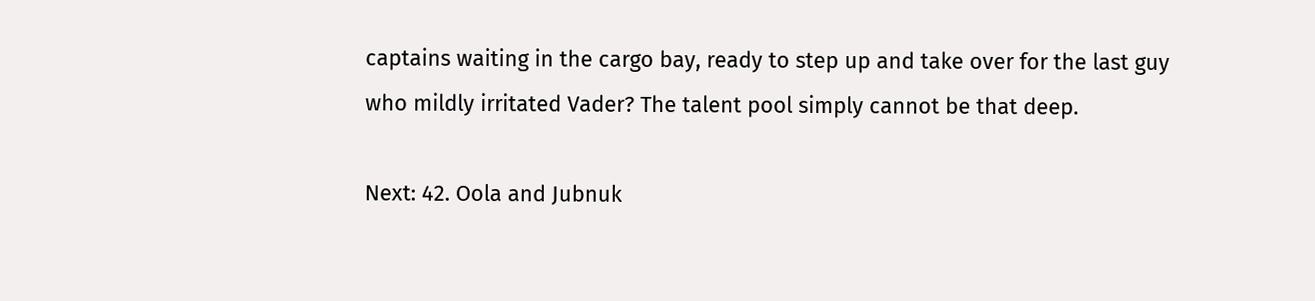captains waiting in the cargo bay, ready to step up and take over for the last guy who mildly irritated Vader? The talent pool simply cannot be that deep.

Next: 42. Oola and Jubnuk